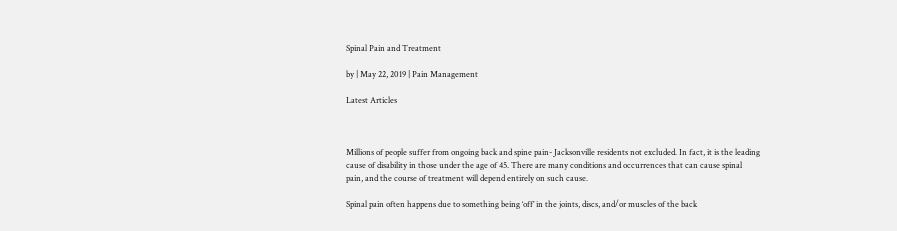Spinal Pain and Treatment

by | May 22, 2019 | Pain Management

Latest Articles



Millions of people suffer from ongoing back and spine pain- Jacksonville residents not excluded. In fact, it is the leading cause of disability in those under the age of 45. There are many conditions and occurrences that can cause spinal pain, and the course of treatment will depend entirely on such cause.

Spinal pain often happens due to something being ‘off’ in the joints, discs, and/or muscles of the back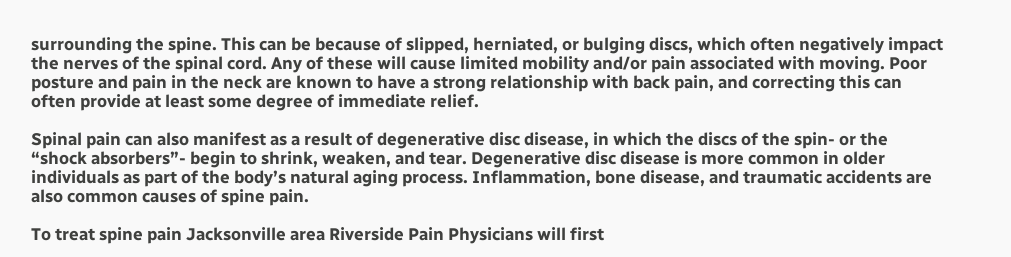surrounding the spine. This can be because of slipped, herniated, or bulging discs, which often negatively impact the nerves of the spinal cord. Any of these will cause limited mobility and/or pain associated with moving. Poor posture and pain in the neck are known to have a strong relationship with back pain, and correcting this can often provide at least some degree of immediate relief.

Spinal pain can also manifest as a result of degenerative disc disease, in which the discs of the spin- or the “shock absorbers”- begin to shrink, weaken, and tear. Degenerative disc disease is more common in older individuals as part of the body’s natural aging process. Inflammation, bone disease, and traumatic accidents are also common causes of spine pain.

To treat spine pain Jacksonville area Riverside Pain Physicians will first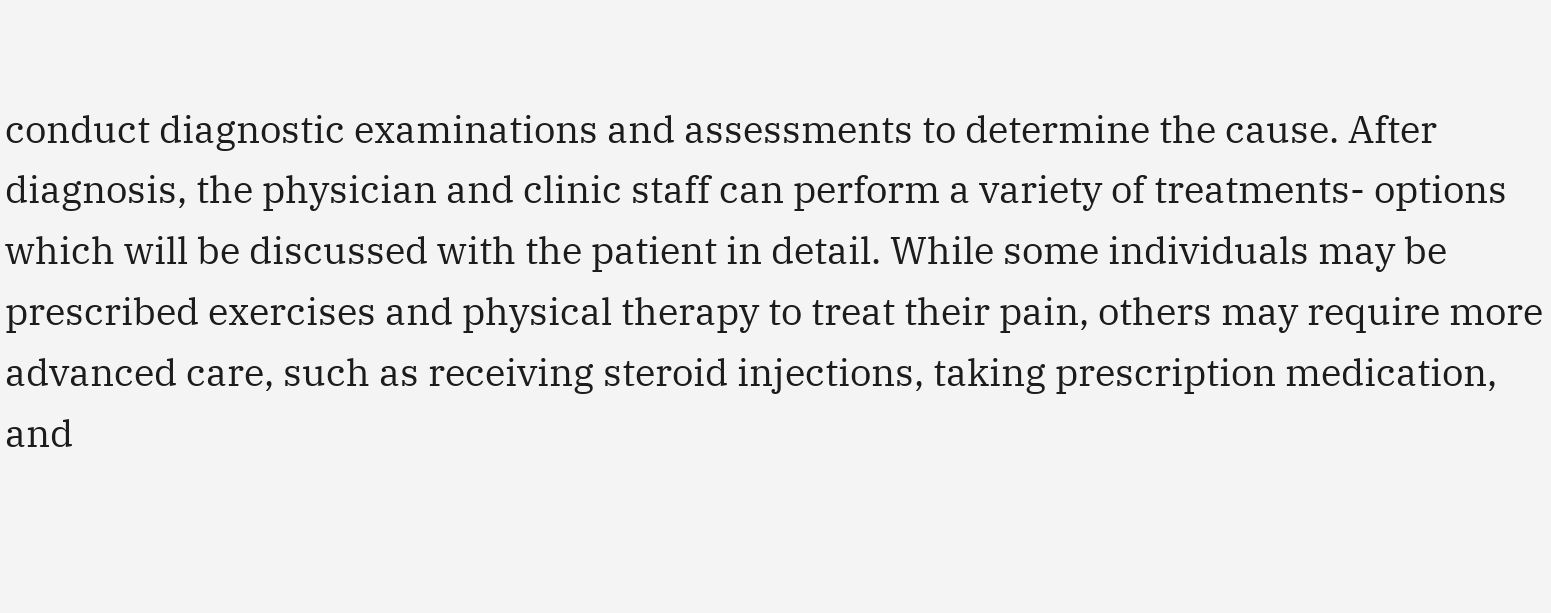conduct diagnostic examinations and assessments to determine the cause. After diagnosis, the physician and clinic staff can perform a variety of treatments- options which will be discussed with the patient in detail. While some individuals may be prescribed exercises and physical therapy to treat their pain, others may require more advanced care, such as receiving steroid injections, taking prescription medication, and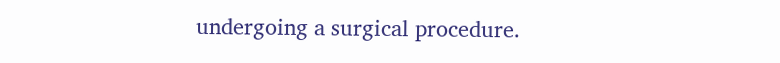undergoing a surgical procedure.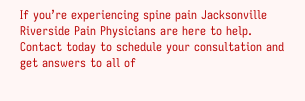If you’re experiencing spine pain Jacksonville Riverside Pain Physicians are here to help. Contact today to schedule your consultation and get answers to all of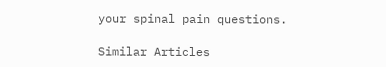your spinal pain questions.

Similar Articles